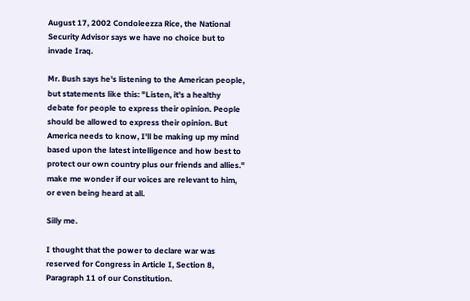August 17, 2002 Condoleezza Rice, the National Security Advisor says we have no choice but to invade Iraq.

Mr. Bush says he's listening to the American people, but statements like this: "Listen, it's a healthy debate for people to express their opinion. People should be allowed to express their opinion. But America needs to know, I'll be making up my mind based upon the latest intelligence and how best to protect our own country plus our friends and allies." make me wonder if our voices are relevant to him, or even being heard at all.

Silly me.

I thought that the power to declare war was reserved for Congress in Article I, Section 8, Paragraph 11 of our Constitution.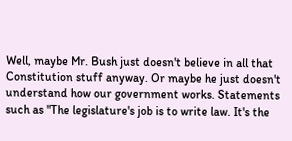Well, maybe Mr. Bush just doesn't believe in all that Constitution stuff anyway. Or maybe he just doesn't understand how our government works. Statements such as "The legislature's job is to write law. It's the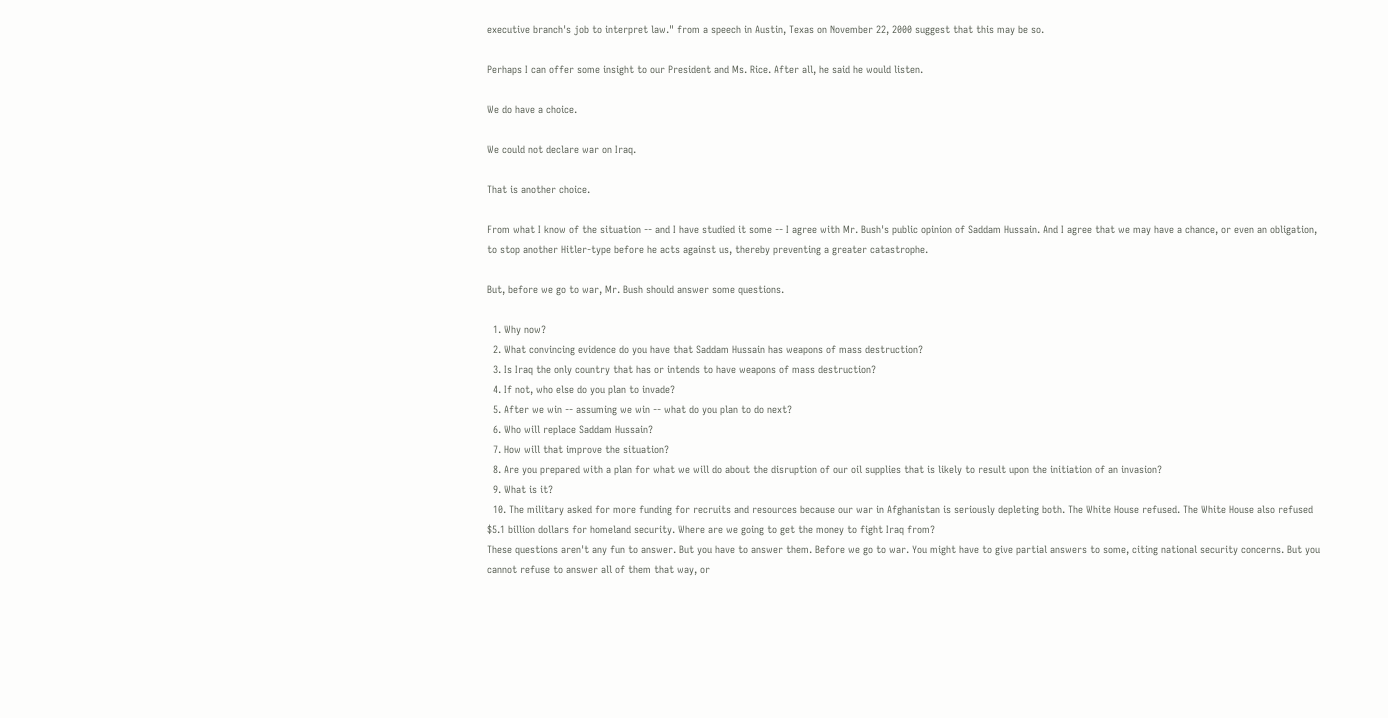executive branch's job to interpret law." from a speech in Austin, Texas on November 22, 2000 suggest that this may be so.

Perhaps I can offer some insight to our President and Ms. Rice. After all, he said he would listen.

We do have a choice.

We could not declare war on Iraq.

That is another choice.

From what I know of the situation -- and I have studied it some -- I agree with Mr. Bush's public opinion of Saddam Hussain. And I agree that we may have a chance, or even an obligation, to stop another Hitler-type before he acts against us, thereby preventing a greater catastrophe.

But, before we go to war, Mr. Bush should answer some questions.

  1. Why now?
  2. What convincing evidence do you have that Saddam Hussain has weapons of mass destruction?
  3. Is Iraq the only country that has or intends to have weapons of mass destruction?
  4. If not, who else do you plan to invade?
  5. After we win -- assuming we win -- what do you plan to do next?
  6. Who will replace Saddam Hussain?
  7. How will that improve the situation?
  8. Are you prepared with a plan for what we will do about the disruption of our oil supplies that is likely to result upon the initiation of an invasion?
  9. What is it?
  10. The military asked for more funding for recruits and resources because our war in Afghanistan is seriously depleting both. The White House refused. The White House also refused $5.1 billion dollars for homeland security. Where are we going to get the money to fight Iraq from?
These questions aren't any fun to answer. But you have to answer them. Before we go to war. You might have to give partial answers to some, citing national security concerns. But you cannot refuse to answer all of them that way, or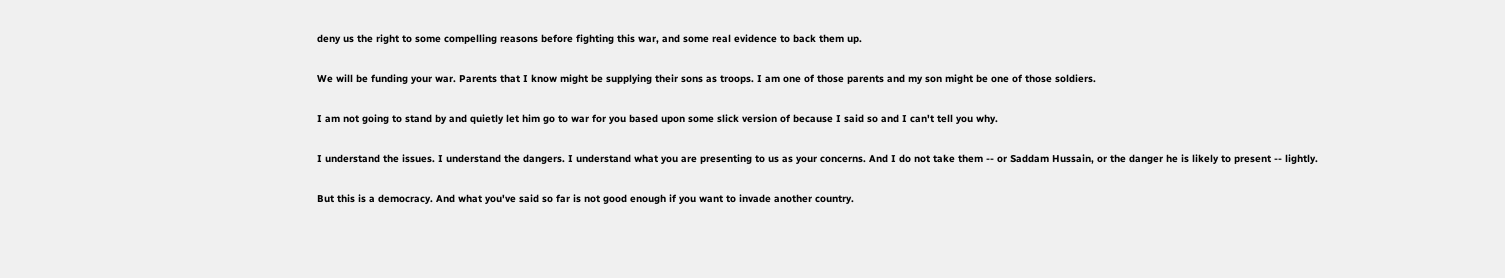deny us the right to some compelling reasons before fighting this war, and some real evidence to back them up.

We will be funding your war. Parents that I know might be supplying their sons as troops. I am one of those parents and my son might be one of those soldiers.

I am not going to stand by and quietly let him go to war for you based upon some slick version of because I said so and I can't tell you why.

I understand the issues. I understand the dangers. I understand what you are presenting to us as your concerns. And I do not take them -- or Saddam Hussain, or the danger he is likely to present -- lightly.

But this is a democracy. And what you've said so far is not good enough if you want to invade another country.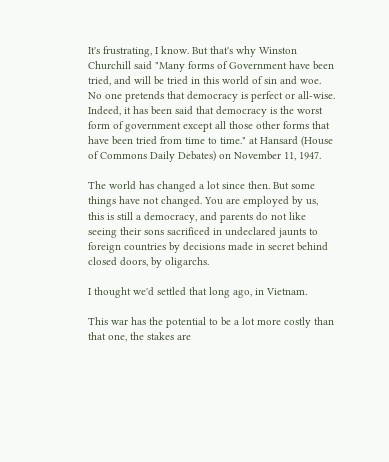It's frustrating, I know. But that's why Winston Churchill said "Many forms of Government have been tried, and will be tried in this world of sin and woe. No one pretends that democracy is perfect or all-wise. Indeed, it has been said that democracy is the worst form of government except all those other forms that have been tried from time to time." at Hansard (House of Commons Daily Debates) on November 11, 1947.

The world has changed a lot since then. But some things have not changed. You are employed by us, this is still a democracy, and parents do not like seeing their sons sacrificed in undeclared jaunts to foreign countries by decisions made in secret behind closed doors, by oligarchs.

I thought we'd settled that long ago, in Vietnam.

This war has the potential to be a lot more costly than that one, the stakes are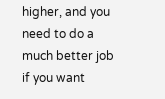higher, and you need to do a much better job if you want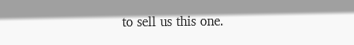to sell us this one.